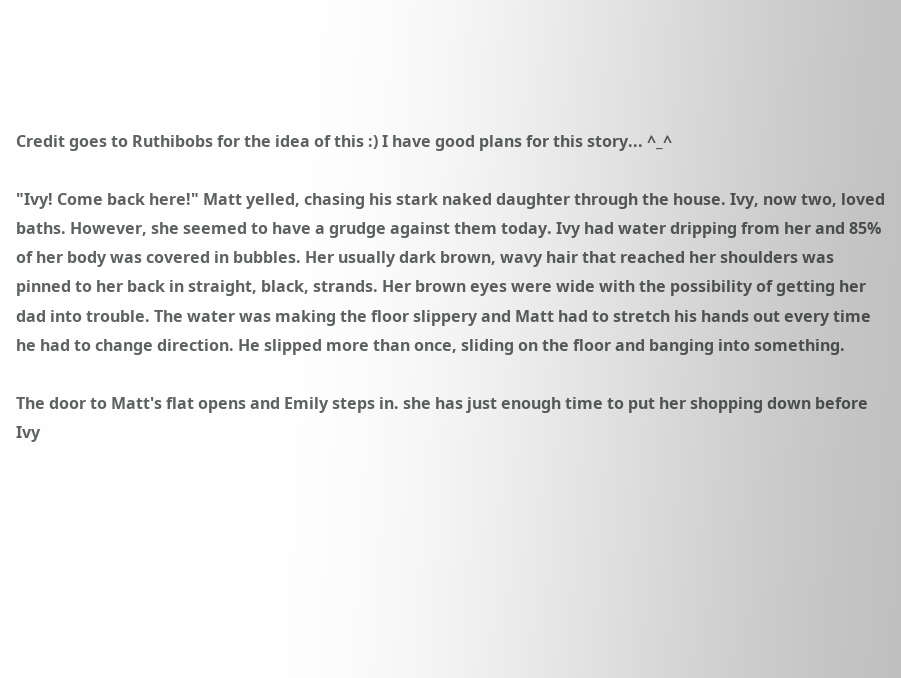Credit goes to Ruthibobs for the idea of this :) I have good plans for this story... ^_^

"Ivy! Come back here!" Matt yelled, chasing his stark naked daughter through the house. Ivy, now two, loved baths. However, she seemed to have a grudge against them today. Ivy had water dripping from her and 85% of her body was covered in bubbles. Her usually dark brown, wavy hair that reached her shoulders was pinned to her back in straight, black, strands. Her brown eyes were wide with the possibility of getting her dad into trouble. The water was making the floor slippery and Matt had to stretch his hands out every time he had to change direction. He slipped more than once, sliding on the floor and banging into something.

The door to Matt's flat opens and Emily steps in. she has just enough time to put her shopping down before Ivy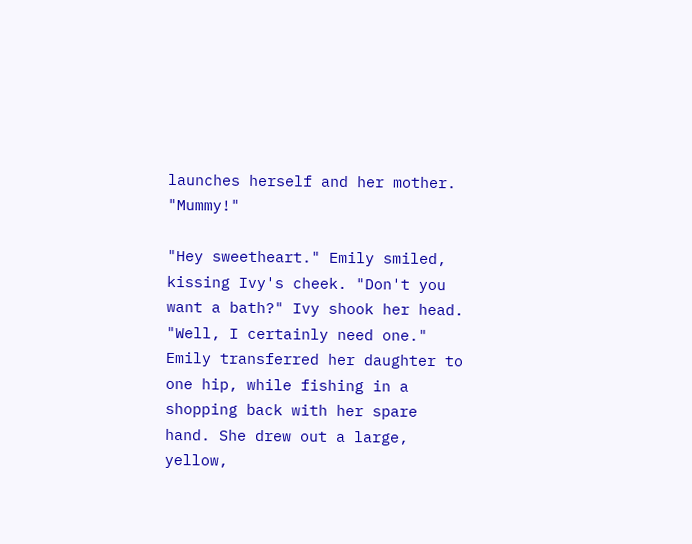launches herself and her mother. "Mummy!"

"Hey sweetheart." Emily smiled, kissing Ivy's cheek. "Don't you want a bath?" Ivy shook her head. "Well, I certainly need one." Emily transferred her daughter to one hip, while fishing in a shopping back with her spare hand. She drew out a large, yellow,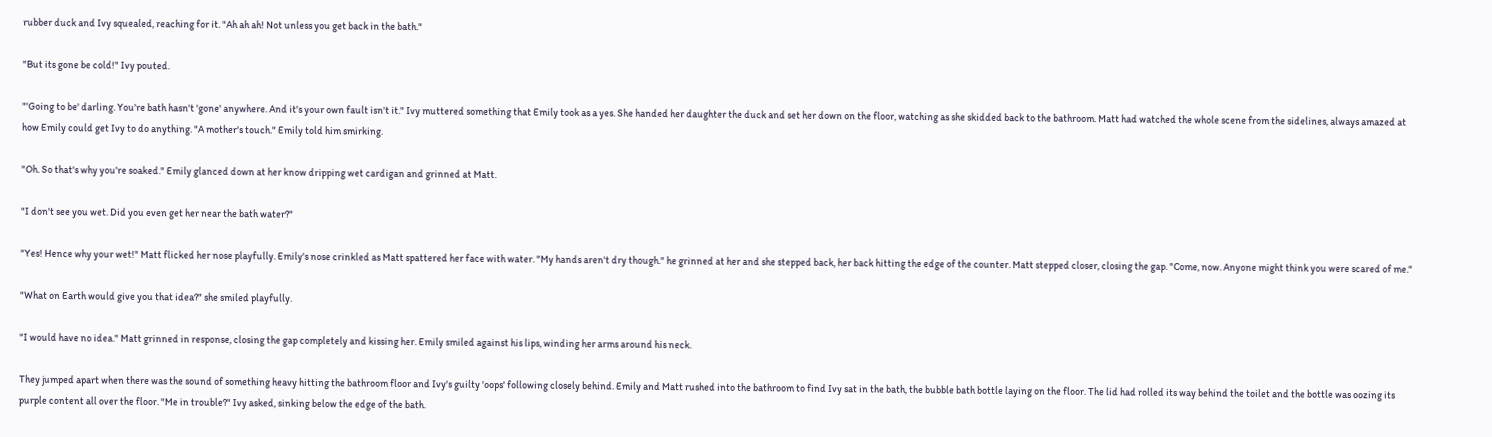rubber duck and Ivy squealed, reaching for it. "Ah ah ah! Not unless you get back in the bath."

"But its gone be cold!" Ivy pouted.

"'Going to be' darling. You're bath hasn't 'gone' anywhere. And it's your own fault isn't it." Ivy muttered something that Emily took as a yes. She handed her daughter the duck and set her down on the floor, watching as she skidded back to the bathroom. Matt had watched the whole scene from the sidelines, always amazed at how Emily could get Ivy to do anything. "A mother's touch." Emily told him smirking.

"Oh. So that's why you're soaked." Emily glanced down at her know dripping wet cardigan and grinned at Matt.

"I don't see you wet. Did you even get her near the bath water?"

"Yes! Hence why your wet!" Matt flicked her nose playfully. Emily's nose crinkled as Matt spattered her face with water. "My hands aren't dry though." he grinned at her and she stepped back, her back hitting the edge of the counter. Matt stepped closer, closing the gap. "Come, now. Anyone might think you were scared of me."

"What on Earth would give you that idea?" she smiled playfully.

"I would have no idea." Matt grinned in response, closing the gap completely and kissing her. Emily smiled against his lips, winding her arms around his neck.

They jumped apart when there was the sound of something heavy hitting the bathroom floor and Ivy's guilty 'oops' following closely behind. Emily and Matt rushed into the bathroom to find Ivy sat in the bath, the bubble bath bottle laying on the floor. The lid had rolled its way behind the toilet and the bottle was oozing its purple content all over the floor. "Me in trouble?" Ivy asked, sinking below the edge of the bath.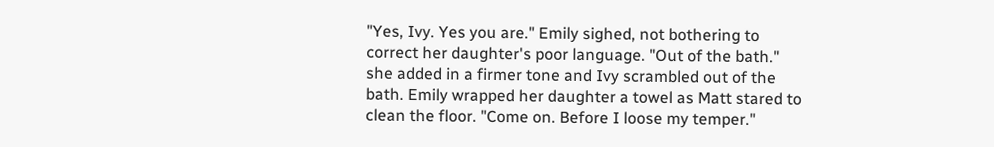"Yes, Ivy. Yes you are." Emily sighed, not bothering to correct her daughter's poor language. "Out of the bath." she added in a firmer tone and Ivy scrambled out of the bath. Emily wrapped her daughter a towel as Matt stared to clean the floor. "Come on. Before I loose my temper."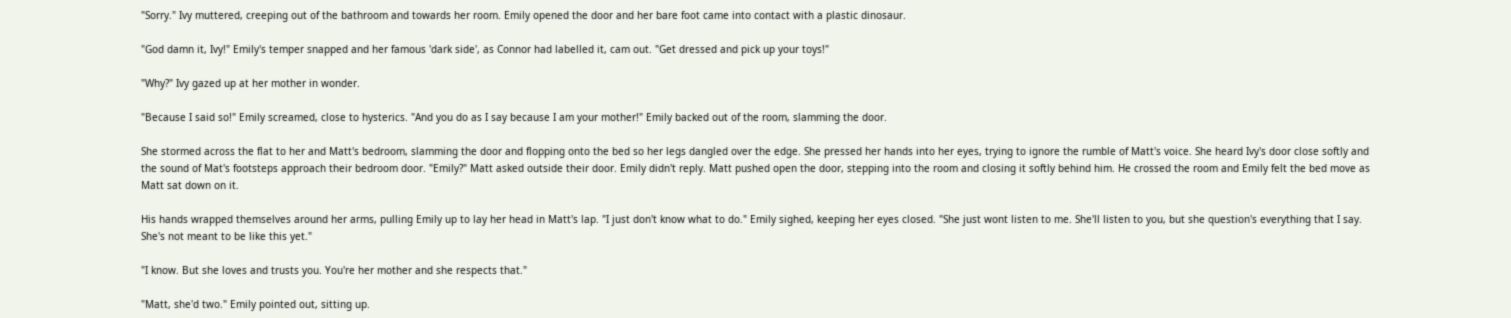"Sorry." Ivy muttered, creeping out of the bathroom and towards her room. Emily opened the door and her bare foot came into contact with a plastic dinosaur.

"God damn it, Ivy!" Emily's temper snapped and her famous 'dark side', as Connor had labelled it, cam out. "Get dressed and pick up your toys!"

"Why?" Ivy gazed up at her mother in wonder.

"Because I said so!" Emily screamed, close to hysterics. "And you do as I say because I am your mother!" Emily backed out of the room, slamming the door.

She stormed across the flat to her and Matt's bedroom, slamming the door and flopping onto the bed so her legs dangled over the edge. She pressed her hands into her eyes, trying to ignore the rumble of Matt's voice. She heard Ivy's door close softly and the sound of Mat's footsteps approach their bedroom door. "Emily?" Matt asked outside their door. Emily didn't reply. Matt pushed open the door, stepping into the room and closing it softly behind him. He crossed the room and Emily felt the bed move as Matt sat down on it.

His hands wrapped themselves around her arms, pulling Emily up to lay her head in Matt's lap. "I just don't know what to do." Emily sighed, keeping her eyes closed. "She just wont listen to me. She'll listen to you, but she question's everything that I say. She's not meant to be like this yet."

"I know. But she loves and trusts you. You're her mother and she respects that."

"Matt, she'd two." Emily pointed out, sitting up.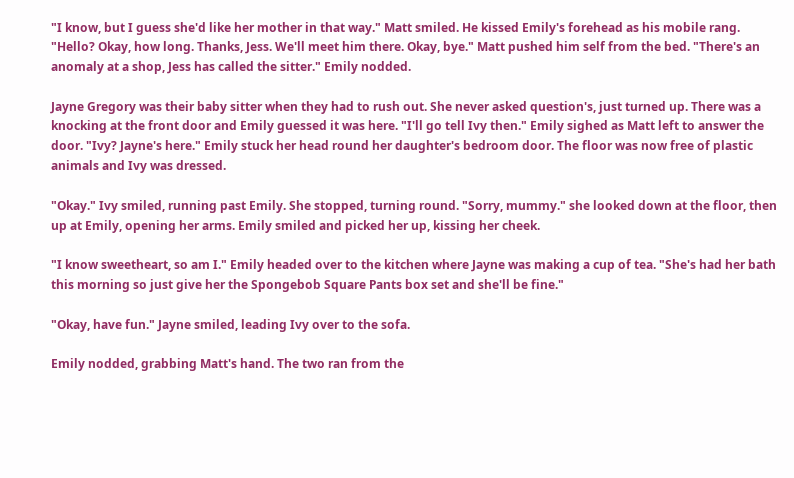"I know, but I guess she'd like her mother in that way." Matt smiled. He kissed Emily's forehead as his mobile rang. "Hello? Okay, how long. Thanks, Jess. We'll meet him there. Okay, bye." Matt pushed him self from the bed. "There's an anomaly at a shop, Jess has called the sitter." Emily nodded.

Jayne Gregory was their baby sitter when they had to rush out. She never asked question's, just turned up. There was a knocking at the front door and Emily guessed it was here. "I'll go tell Ivy then." Emily sighed as Matt left to answer the door. "Ivy? Jayne's here." Emily stuck her head round her daughter's bedroom door. The floor was now free of plastic animals and Ivy was dressed.

"Okay." Ivy smiled, running past Emily. She stopped, turning round. "Sorry, mummy." she looked down at the floor, then up at Emily, opening her arms. Emily smiled and picked her up, kissing her cheek.

"I know sweetheart, so am I." Emily headed over to the kitchen where Jayne was making a cup of tea. "She's had her bath this morning so just give her the Spongebob Square Pants box set and she'll be fine."

"Okay, have fun." Jayne smiled, leading Ivy over to the sofa.

Emily nodded, grabbing Matt's hand. The two ran from the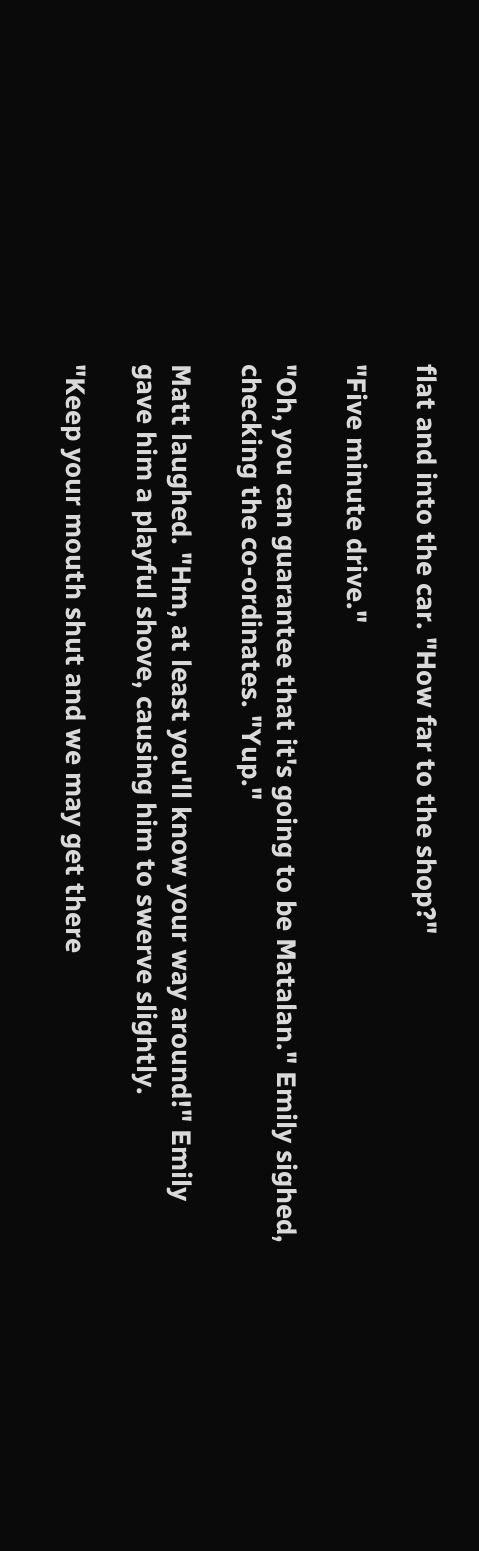flat and into the car. "How far to the shop?"

"Five minute drive."

"Oh, you can guarantee that it's going to be Matalan." Emily sighed, checking the co-ordinates. "Yup."

Matt laughed. "Hm, at least you'll know your way around!" Emily gave him a playful shove, causing him to swerve slightly.

"Keep your mouth shut and we may get there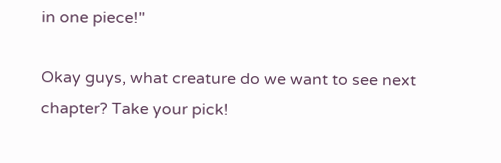in one piece!"

Okay guys, what creature do we want to see next chapter? Take your pick!